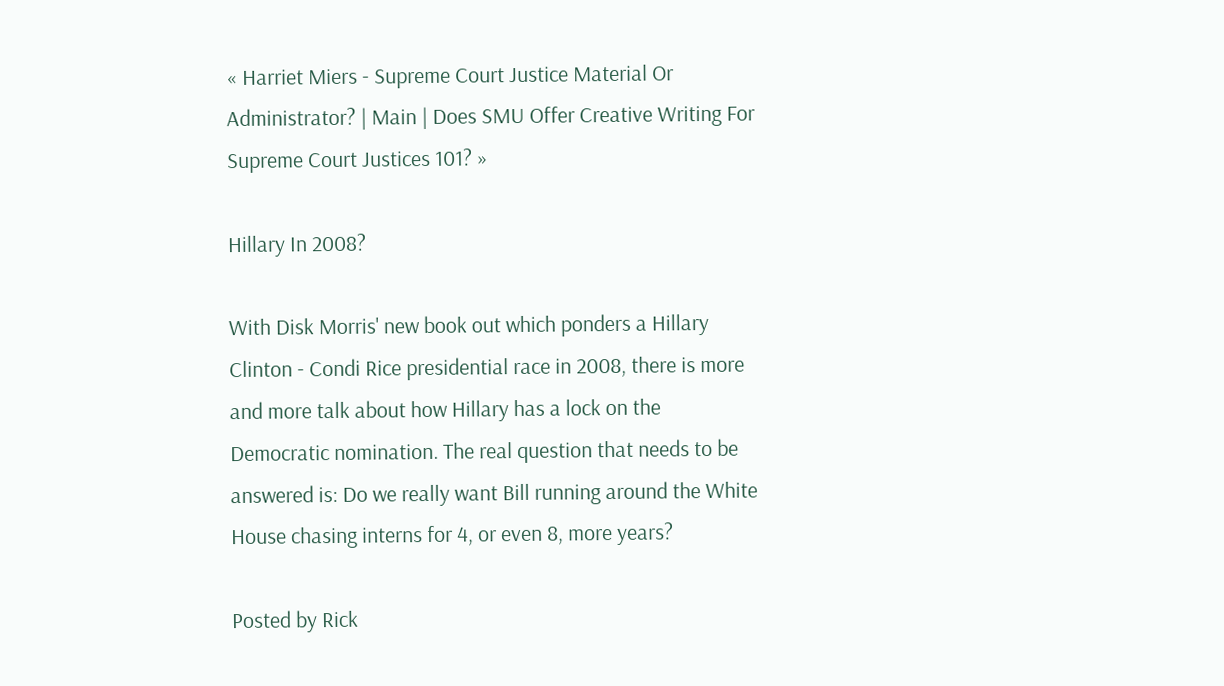« Harriet Miers - Supreme Court Justice Material Or Administrator? | Main | Does SMU Offer Creative Writing For Supreme Court Justices 101? »

Hillary In 2008?

With Disk Morris' new book out which ponders a Hillary Clinton - Condi Rice presidential race in 2008, there is more and more talk about how Hillary has a lock on the Democratic nomination. The real question that needs to be answered is: Do we really want Bill running around the White House chasing interns for 4, or even 8, more years?

Posted by Rick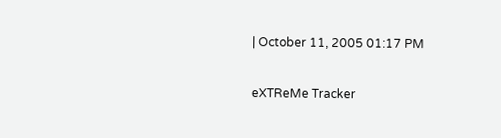| October 11, 2005 01:17 PM

eXTReMe Tracker